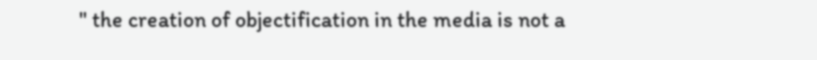" the creation of objectification in the media is not a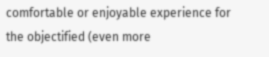comfortable or enjoyable experience for the objectified (even more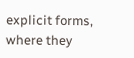explicit forms, where they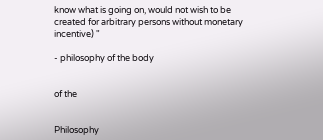know what is going on, would not wish to be created for arbitrary persons without monetary incentive) "

- philosophy of the body


of the


Philosophy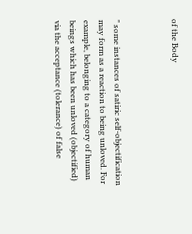of the Body



" some instances of satiric self-objectification may form as a reaction to being unloved. For example, belonging to a category of human beings which has been unloved (objectified) via the acceptance (tolerance) of false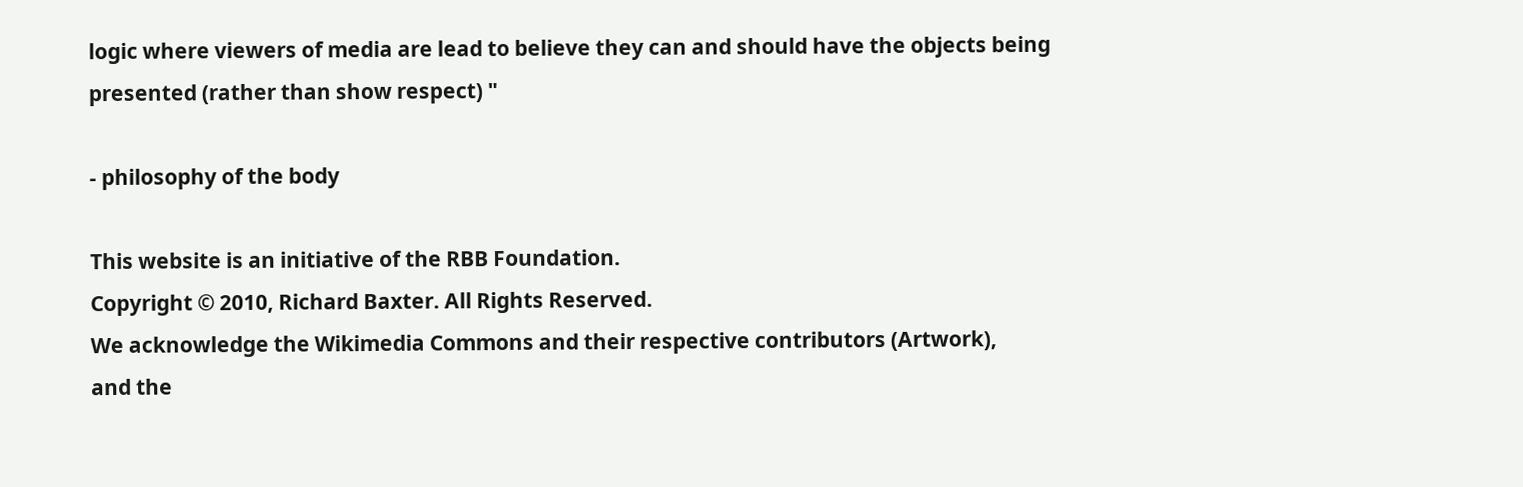logic where viewers of media are lead to believe they can and should have the objects being presented (rather than show respect) "

- philosophy of the body

This website is an initiative of the RBB Foundation.
Copyright © 2010, Richard Baxter. All Rights Reserved.
We acknowledge the Wikimedia Commons and their respective contributors (Artwork),
and the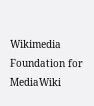Wikimedia Foundation for MediaWiki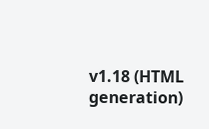v1.18 (HTML generation)